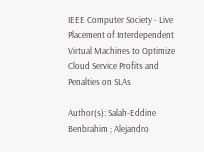IEEE Computer Society - Live Placement of Interdependent Virtual Machines to Optimize Cloud Service Profits and Penalties on SLAs

Author(s): Salah-Eddine Benbrahim ; Alejandro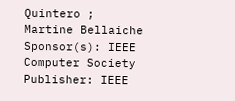Quintero ; Martine Bellaiche
Sponsor(s): IEEE Computer Society
Publisher: IEEE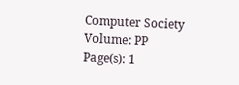Computer Society
Volume: PP
Page(s): 1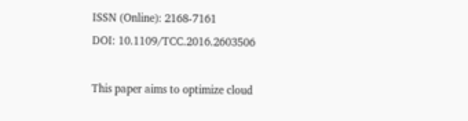ISSN (Online): 2168-7161
DOI: 10.1109/TCC.2016.2603506

This paper aims to optimize cloud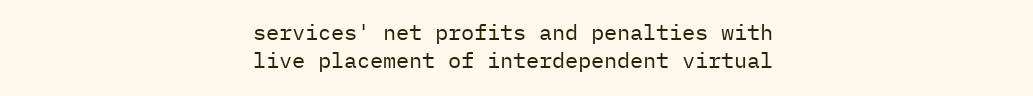services' net profits and penalties with live placement of interdependent virtual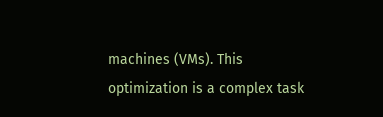machines (VMs). This optimization is a complex task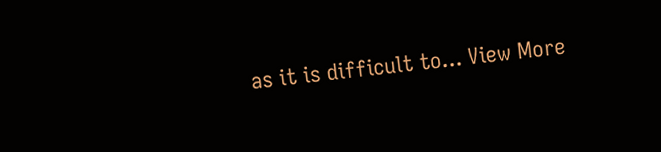as it is difficult to... View More